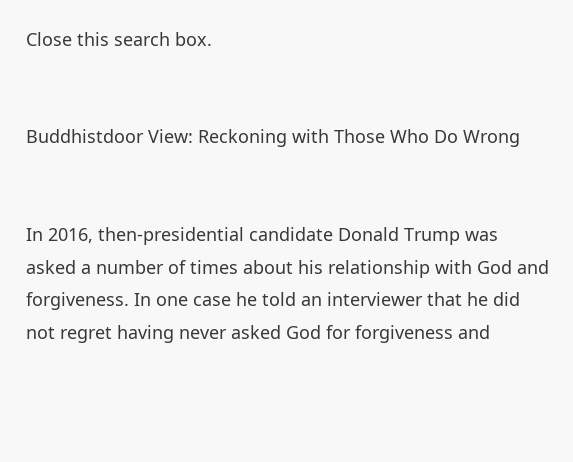Close this search box.


Buddhistdoor View: Reckoning with Those Who Do Wrong


In 2016, then-presidential candidate Donald Trump was asked a number of times about his relationship with God and forgiveness. In one case he told an interviewer that he did not regret having never asked God for forgiveness and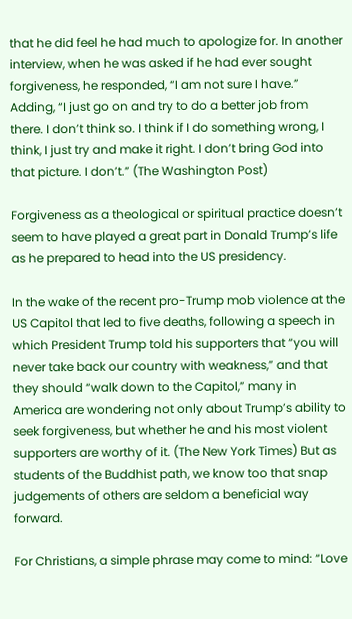that he did feel he had much to apologize for. In another interview, when he was asked if he had ever sought forgiveness, he responded, “I am not sure I have.” Adding, “I just go on and try to do a better job from there. I don’t think so. I think if I do something wrong, I think, I just try and make it right. I don’t bring God into that picture. I don’t.” (The Washington Post)

Forgiveness as a theological or spiritual practice doesn’t seem to have played a great part in Donald Trump’s life as he prepared to head into the US presidency.

In the wake of the recent pro-Trump mob violence at the US Capitol that led to five deaths, following a speech in which President Trump told his supporters that “you will never take back our country with weakness,” and that they should “walk down to the Capitol,” many in America are wondering not only about Trump’s ability to seek forgiveness, but whether he and his most violent supporters are worthy of it. (The New York Times) But as students of the Buddhist path, we know too that snap judgements of others are seldom a beneficial way forward.

For Christians, a simple phrase may come to mind: “Love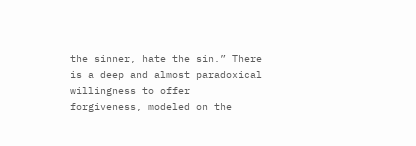the sinner, hate the sin.” There is a deep and almost paradoxical willingness to offer forgiveness, modeled on the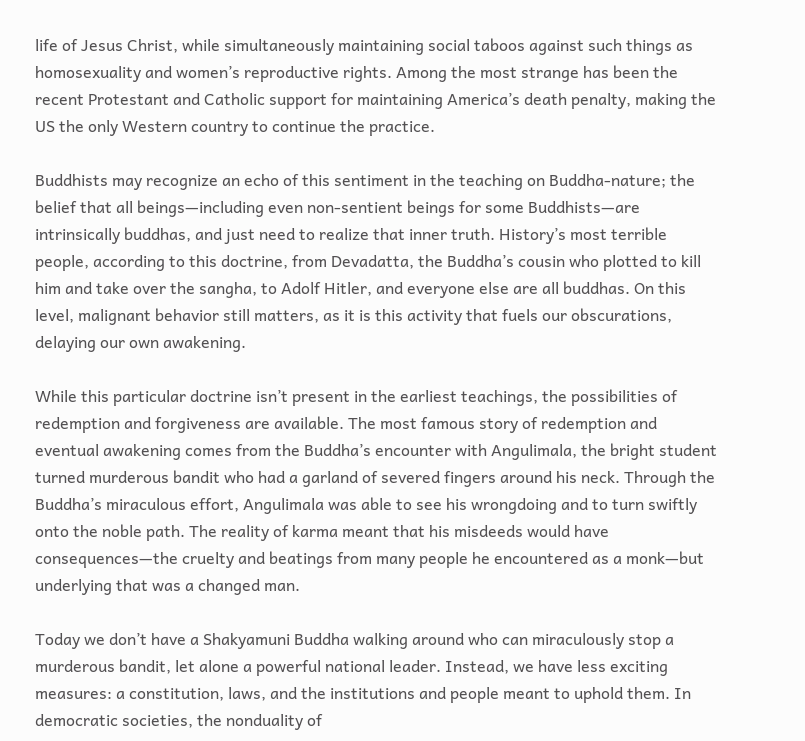life of Jesus Christ, while simultaneously maintaining social taboos against such things as homosexuality and women’s reproductive rights. Among the most strange has been the recent Protestant and Catholic support for maintaining America’s death penalty, making the US the only Western country to continue the practice.

Buddhists may recognize an echo of this sentiment in the teaching on Buddha-nature; the belief that all beings—including even non-sentient beings for some Buddhists—are intrinsically buddhas, and just need to realize that inner truth. History’s most terrible people, according to this doctrine, from Devadatta, the Buddha’s cousin who plotted to kill him and take over the sangha, to Adolf Hitler, and everyone else are all buddhas. On this level, malignant behavior still matters, as it is this activity that fuels our obscurations, delaying our own awakening.

While this particular doctrine isn’t present in the earliest teachings, the possibilities of redemption and forgiveness are available. The most famous story of redemption and eventual awakening comes from the Buddha’s encounter with Angulimala, the bright student turned murderous bandit who had a garland of severed fingers around his neck. Through the Buddha’s miraculous effort, Angulimala was able to see his wrongdoing and to turn swiftly onto the noble path. The reality of karma meant that his misdeeds would have consequences—the cruelty and beatings from many people he encountered as a monk—but underlying that was a changed man.

Today we don’t have a Shakyamuni Buddha walking around who can miraculously stop a murderous bandit, let alone a powerful national leader. Instead, we have less exciting measures: a constitution, laws, and the institutions and people meant to uphold them. In democratic societies, the nonduality of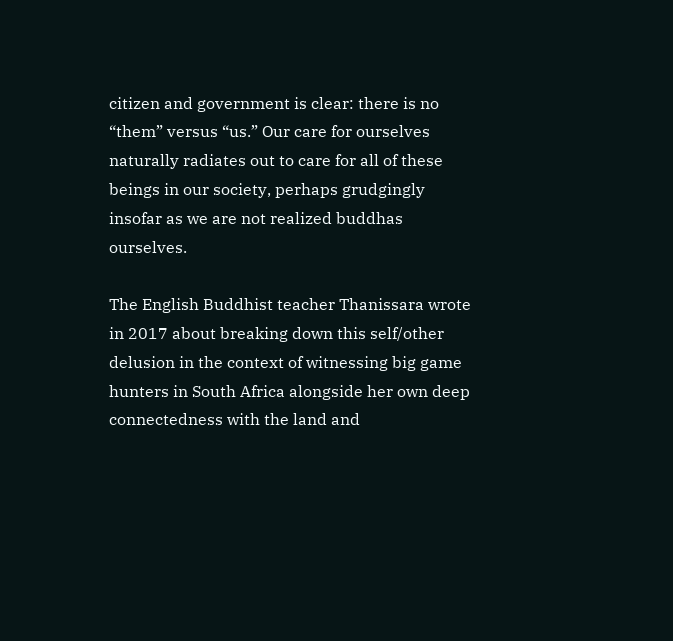citizen and government is clear: there is no “them” versus “us.” Our care for ourselves naturally radiates out to care for all of these beings in our society, perhaps grudgingly insofar as we are not realized buddhas ourselves.

The English Buddhist teacher Thanissara wrote in 2017 about breaking down this self/other delusion in the context of witnessing big game hunters in South Africa alongside her own deep connectedness with the land and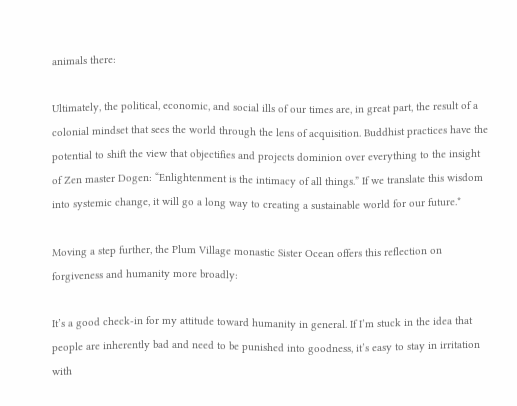animals there:

Ultimately, the political, economic, and social ills of our times are, in great part, the result of a colonial mindset that sees the world through the lens of acquisition. Buddhist practices have the potential to shift the view that objectifies and projects dominion over everything to the insight of Zen master Dogen: “Enlightenment is the intimacy of all things.” If we translate this wisdom into systemic change, it will go a long way to creating a sustainable world for our future.*

Moving a step further, the Plum Village monastic Sister Ocean offers this reflection on forgiveness and humanity more broadly:

It’s a good check-in for my attitude toward humanity in general. If I’m stuck in the idea that people are inherently bad and need to be punished into goodness, it’s easy to stay in irritation with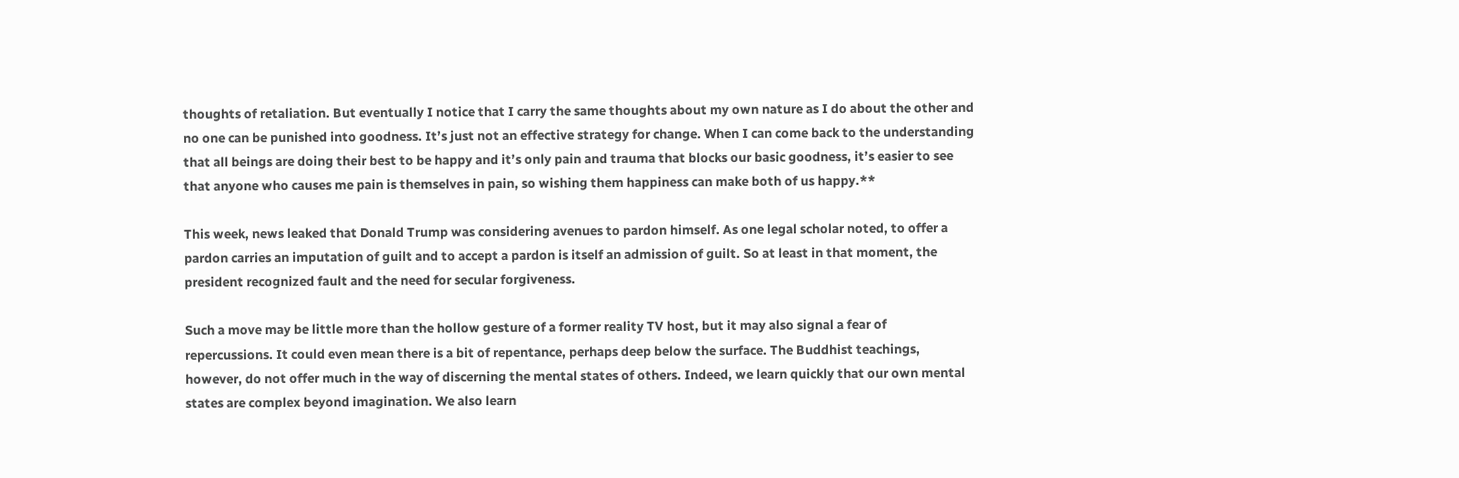thoughts of retaliation. But eventually I notice that I carry the same thoughts about my own nature as I do about the other and no one can be punished into goodness. It’s just not an effective strategy for change. When I can come back to the understanding that all beings are doing their best to be happy and it’s only pain and trauma that blocks our basic goodness, it’s easier to see that anyone who causes me pain is themselves in pain, so wishing them happiness can make both of us happy.**

This week, news leaked that Donald Trump was considering avenues to pardon himself. As one legal scholar noted, to offer a pardon carries an imputation of guilt and to accept a pardon is itself an admission of guilt. So at least in that moment, the president recognized fault and the need for secular forgiveness.

Such a move may be little more than the hollow gesture of a former reality TV host, but it may also signal a fear of repercussions. It could even mean there is a bit of repentance, perhaps deep below the surface. The Buddhist teachings, however, do not offer much in the way of discerning the mental states of others. Indeed, we learn quickly that our own mental states are complex beyond imagination. We also learn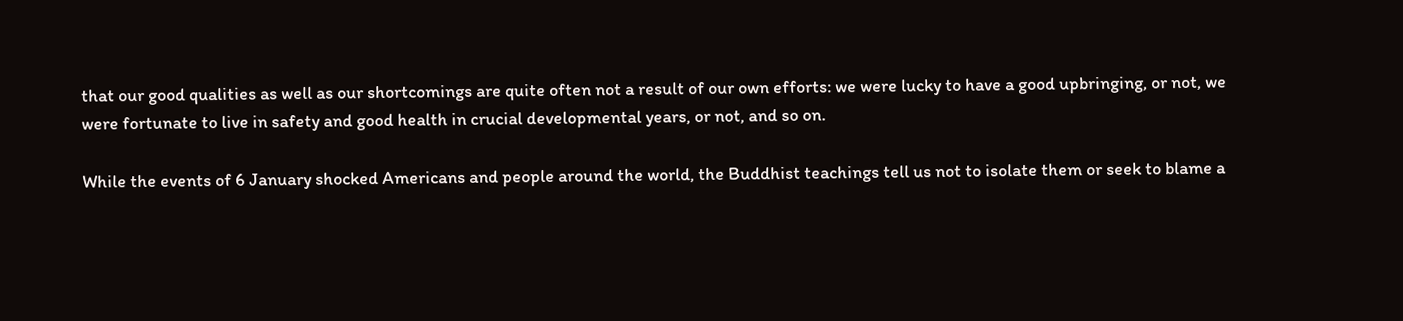that our good qualities as well as our shortcomings are quite often not a result of our own efforts: we were lucky to have a good upbringing, or not, we were fortunate to live in safety and good health in crucial developmental years, or not, and so on.

While the events of 6 January shocked Americans and people around the world, the Buddhist teachings tell us not to isolate them or seek to blame a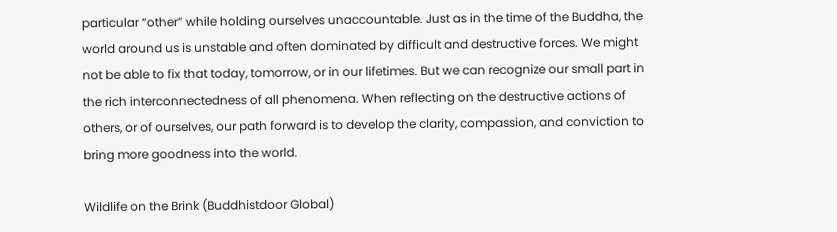particular “other” while holding ourselves unaccountable. Just as in the time of the Buddha, the world around us is unstable and often dominated by difficult and destructive forces. We might not be able to fix that today, tomorrow, or in our lifetimes. But we can recognize our small part in the rich interconnectedness of all phenomena. When reflecting on the destructive actions of others, or of ourselves, our path forward is to develop the clarity, compassion, and conviction to bring more goodness into the world.

Wildlife on the Brink (Buddhistdoor Global)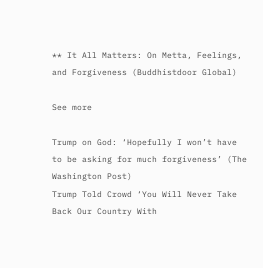** It All Matters: On Metta, Feelings, and Forgiveness (Buddhistdoor Global)

See more

Trump on God: ‘Hopefully I won’t have to be asking for much forgiveness’ (The Washington Post)
Trump Told Crowd ‘You Will Never Take Back Our Country With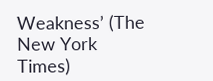Weakness’ (The New York Times)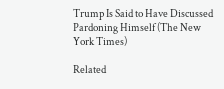Trump Is Said to Have Discussed Pardoning Himself (The New York Times)

Related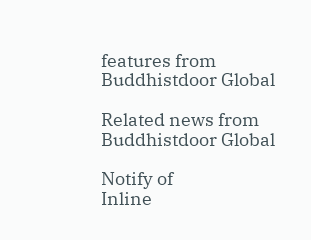features from Buddhistdoor Global

Related news from Buddhistdoor Global

Notify of
Inline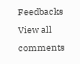Feedbacks
View all comments